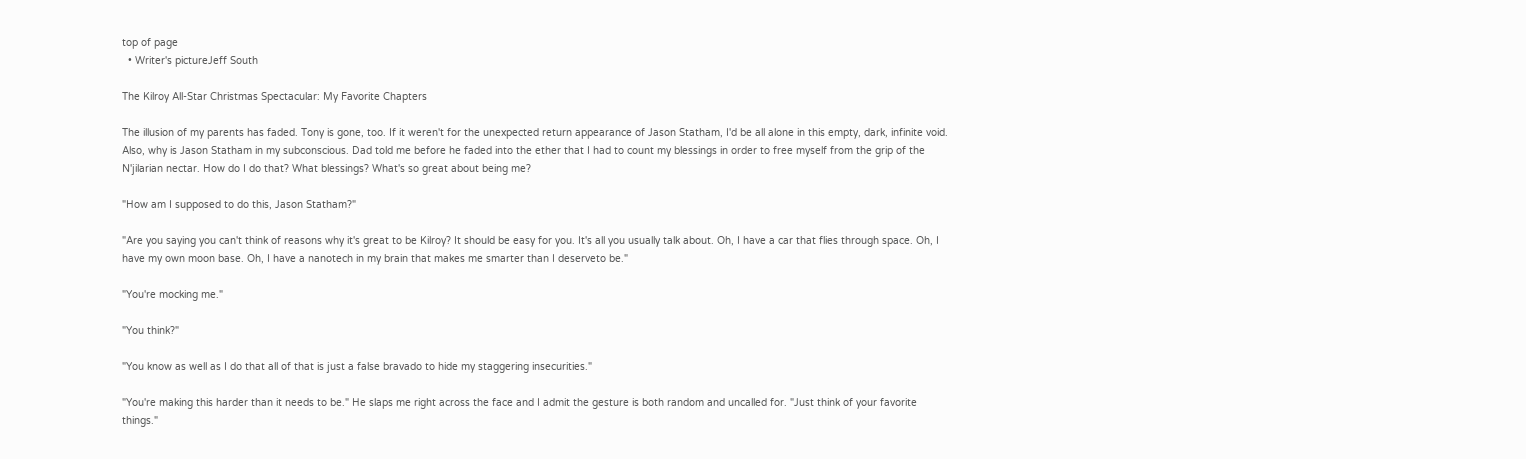top of page
  • Writer's pictureJeff South

The Kilroy All-Star Christmas Spectacular: My Favorite Chapters

The illusion of my parents has faded. Tony is gone, too. If it weren't for the unexpected return appearance of Jason Statham, I'd be all alone in this empty, dark, infinite void. Also, why is Jason Statham in my subconscious. Dad told me before he faded into the ether that I had to count my blessings in order to free myself from the grip of the N'jilarian nectar. How do I do that? What blessings? What's so great about being me?

"How am I supposed to do this, Jason Statham?"

"Are you saying you can't think of reasons why it's great to be Kilroy? It should be easy for you. It's all you usually talk about. Oh, I have a car that flies through space. Oh, I have my own moon base. Oh, I have a nanotech in my brain that makes me smarter than I deserveto be."

"You're mocking me."

"You think?"

"You know as well as I do that all of that is just a false bravado to hide my staggering insecurities."

"You're making this harder than it needs to be." He slaps me right across the face and I admit the gesture is both random and uncalled for. "Just think of your favorite things."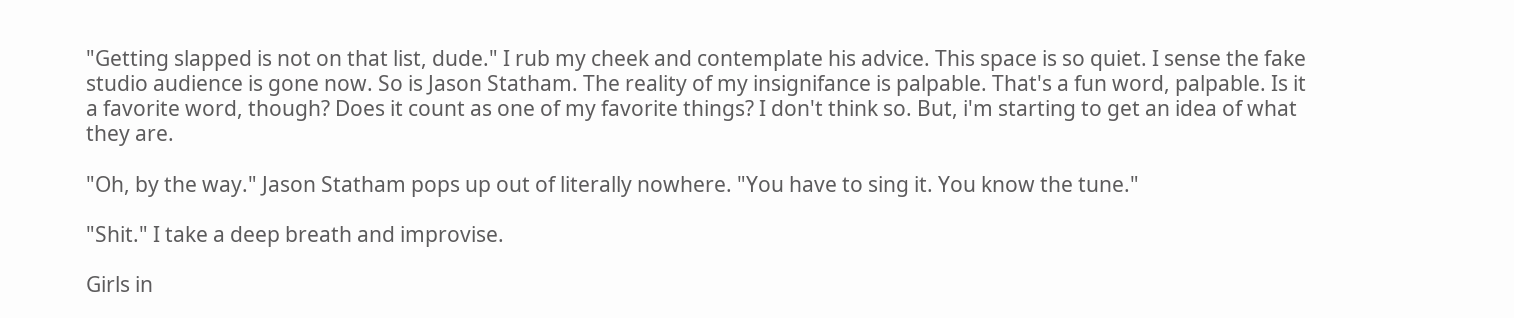"Getting slapped is not on that list, dude." I rub my cheek and contemplate his advice. This space is so quiet. I sense the fake studio audience is gone now. So is Jason Statham. The reality of my insignifance is palpable. That's a fun word, palpable. Is it a favorite word, though? Does it count as one of my favorite things? I don't think so. But, i'm starting to get an idea of what they are.

"Oh, by the way." Jason Statham pops up out of literally nowhere. "You have to sing it. You know the tune."

"Shit." I take a deep breath and improvise.

Girls in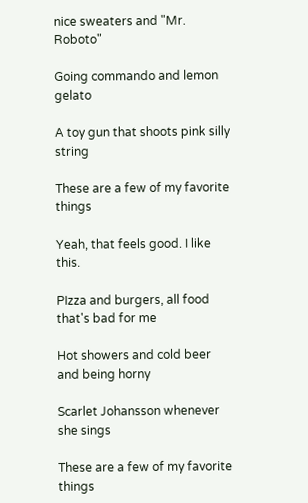nice sweaters and "Mr. Roboto"

Going commando and lemon gelato

A toy gun that shoots pink silly string

These are a few of my favorite things

Yeah, that feels good. I like this.

PIzza and burgers, all food that's bad for me

Hot showers and cold beer and being horny

Scarlet Johansson whenever she sings

These are a few of my favorite things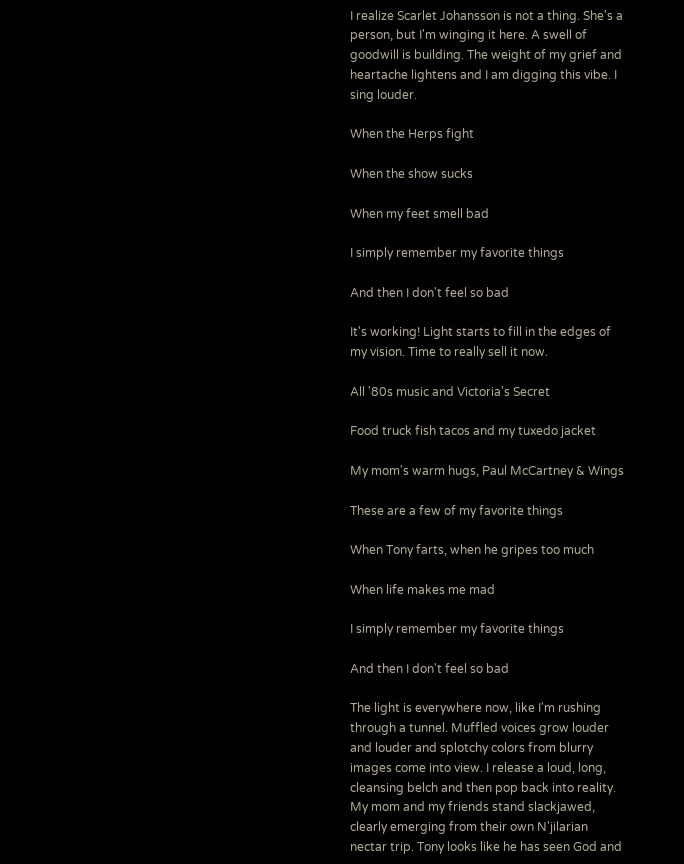I realize Scarlet Johansson is not a thing. She's a person, but I'm winging it here. A swell of goodwill is building. The weight of my grief and heartache lightens and I am digging this vibe. I sing louder.

When the Herps fight

When the show sucks

When my feet smell bad

I simply remember my favorite things

And then I don't feel so bad

It's working! Light starts to fill in the edges of my vision. Time to really sell it now.

All '80s music and Victoria's Secret

Food truck fish tacos and my tuxedo jacket

My mom's warm hugs, Paul McCartney & Wings

These are a few of my favorite things

When Tony farts, when he gripes too much

When life makes me mad

I simply remember my favorite things

And then I don't feel so bad

The light is everywhere now, like I'm rushing through a tunnel. Muffled voices grow louder and louder and splotchy colors from blurry images come into view. I release a loud, long, cleansing belch and then pop back into reality. My mom and my friends stand slackjawed, clearly emerging from their own N'jilarian nectar trip. Tony looks like he has seen God and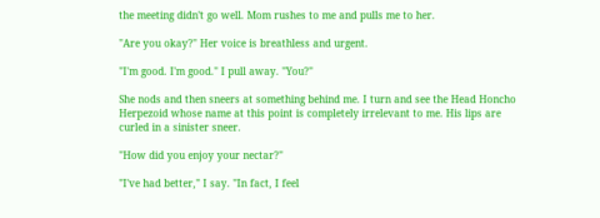the meeting didn't go well. Mom rushes to me and pulls me to her.

"Are you okay?" Her voice is breathless and urgent.

"I'm good. I'm good." I pull away. "You?"

She nods and then sneers at something behind me. I turn and see the Head Honcho Herpezoid whose name at this point is completely irrelevant to me. His lips are curled in a sinister sneer.

"How did you enjoy your nectar?"

"I've had better," I say. "In fact, I feel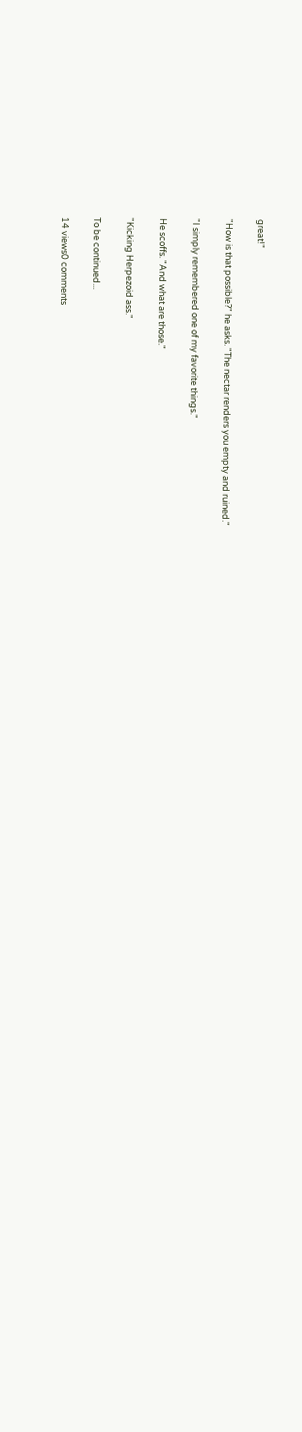great!"

"How is that possible?" he asks. "The nectar renders you empty and ruined."

"I simply remembered one of my favorite things."

He scoffs. "And what are those."

"Kicking Herpezoid ass."

To be continued...

14 views0 comments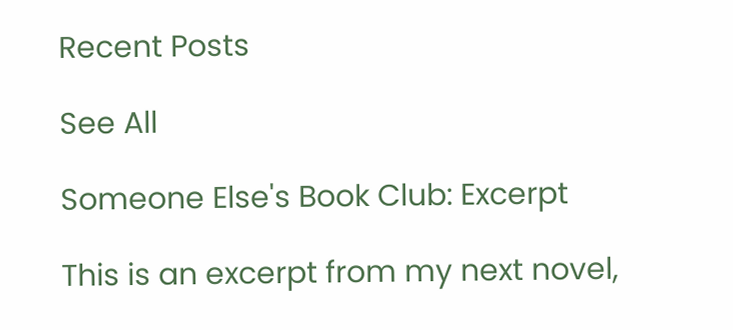Recent Posts

See All

Someone Else's Book Club: Excerpt

This is an excerpt from my next novel,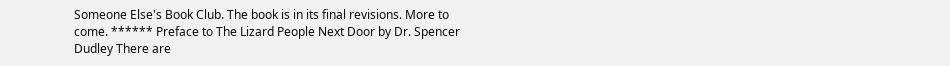Someone Else's Book Club. The book is in its final revisions. More to come. ****** Preface to The Lizard People Next Door by Dr. Spencer Dudley There are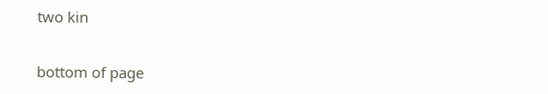two kin


bottom of page